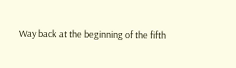Way back at the beginning of the fifth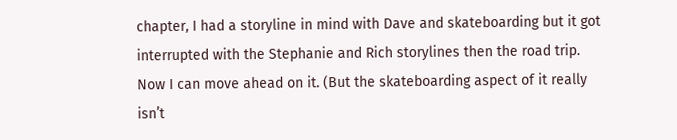chapter, I had a storyline in mind with Dave and skateboarding but it got interrupted with the Stephanie and Rich storylines then the road trip. Now I can move ahead on it. (But the skateboarding aspect of it really isn’t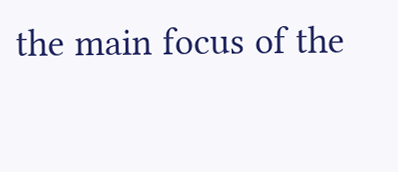the main focus of the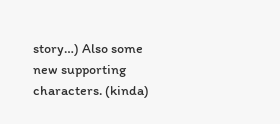story…) Also some new supporting characters. (kinda)